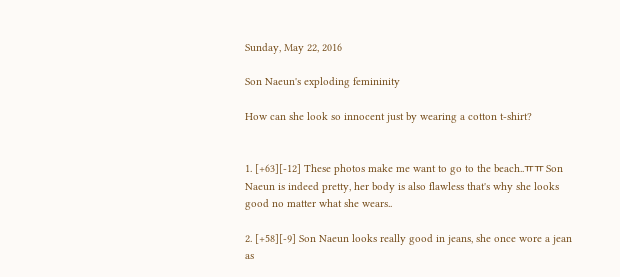Sunday, May 22, 2016

Son Naeun's exploding femininity

How can she look so innocent just by wearing a cotton t-shirt?


1. [+63][-12] These photos make me want to go to the beach..ㅠㅠ Son Naeun is indeed pretty, her body is also flawless that's why she looks good no matter what she wears..

2. [+58][-9] Son Naeun looks really good in jeans, she once wore a jean as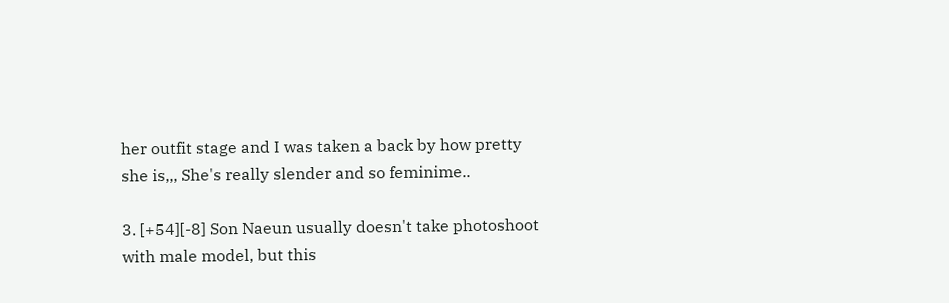her outfit stage and I was taken a back by how pretty she is,,, She's really slender and so feminime..

3. [+54][-8] Son Naeun usually doesn't take photoshoot with male model, but this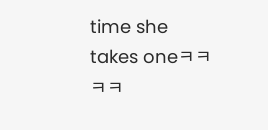time she takes oneㅋㅋㅋㅋ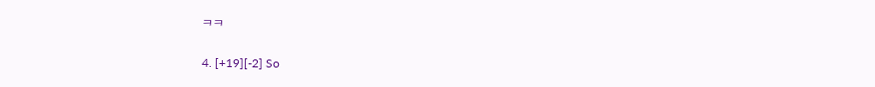ㅋㅋ

4. [+19][-2] So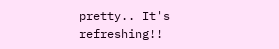pretty.. It's refreshing!!